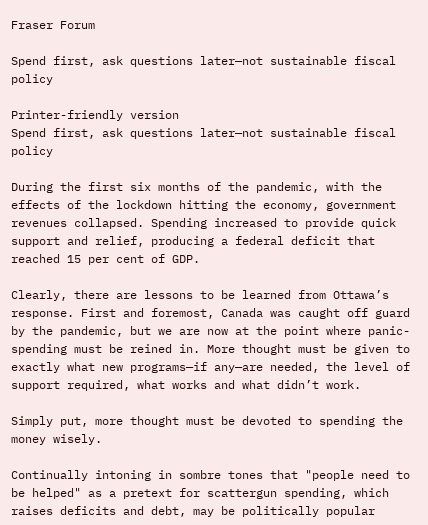Fraser Forum

Spend first, ask questions later—not sustainable fiscal policy

Printer-friendly version
Spend first, ask questions later—not sustainable fiscal policy

During the first six months of the pandemic, with the effects of the lockdown hitting the economy, government revenues collapsed. Spending increased to provide quick support and relief, producing a federal deficit that reached 15 per cent of GDP.

Clearly, there are lessons to be learned from Ottawa’s response. First and foremost, Canada was caught off guard by the pandemic, but we are now at the point where panic-spending must be reined in. More thought must be given to exactly what new programs—if any—are needed, the level of support required, what works and what didn’t work.

Simply put, more thought must be devoted to spending the money wisely.

Continually intoning in sombre tones that "people need to be helped" as a pretext for scattergun spending, which raises deficits and debt, may be politically popular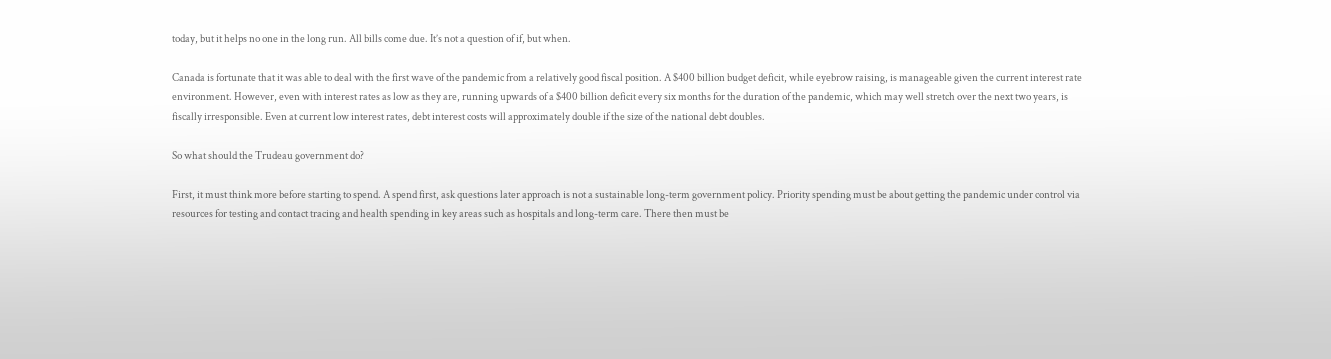today, but it helps no one in the long run. All bills come due. It’s not a question of if, but when.

Canada is fortunate that it was able to deal with the first wave of the pandemic from a relatively good fiscal position. A $400 billion budget deficit, while eyebrow raising, is manageable given the current interest rate environment. However, even with interest rates as low as they are, running upwards of a $400 billion deficit every six months for the duration of the pandemic, which may well stretch over the next two years, is fiscally irresponsible. Even at current low interest rates, debt interest costs will approximately double if the size of the national debt doubles.

So what should the Trudeau government do?

First, it must think more before starting to spend. A spend first, ask questions later approach is not a sustainable long-term government policy. Priority spending must be about getting the pandemic under control via resources for testing and contact tracing and health spending in key areas such as hospitals and long-term care. There then must be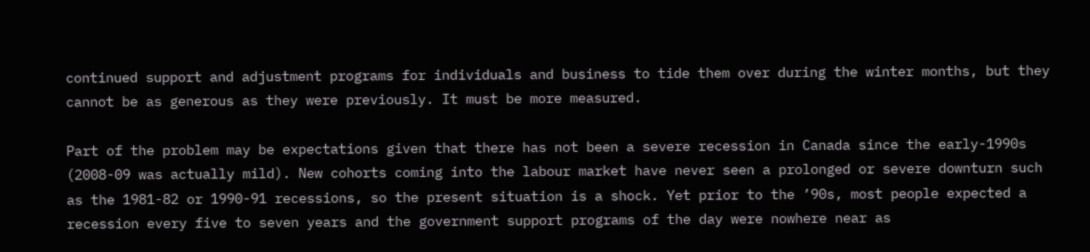continued support and adjustment programs for individuals and business to tide them over during the winter months, but they cannot be as generous as they were previously. It must be more measured.

Part of the problem may be expectations given that there has not been a severe recession in Canada since the early-1990s (2008-09 was actually mild). New cohorts coming into the labour market have never seen a prolonged or severe downturn such as the 1981-82 or 1990-91 recessions, so the present situation is a shock. Yet prior to the ’90s, most people expected a recession every five to seven years and the government support programs of the day were nowhere near as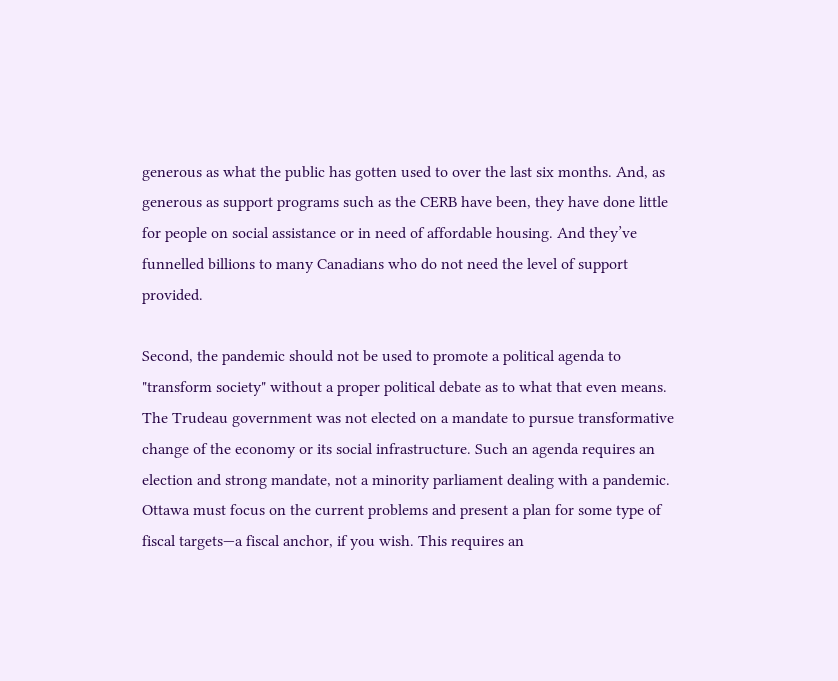generous as what the public has gotten used to over the last six months. And, as generous as support programs such as the CERB have been, they have done little for people on social assistance or in need of affordable housing. And they’ve funnelled billions to many Canadians who do not need the level of support provided.

Second, the pandemic should not be used to promote a political agenda to "transform society" without a proper political debate as to what that even means. The Trudeau government was not elected on a mandate to pursue transformative change of the economy or its social infrastructure. Such an agenda requires an election and strong mandate, not a minority parliament dealing with a pandemic. Ottawa must focus on the current problems and present a plan for some type of fiscal targets—a fiscal anchor, if you wish. This requires an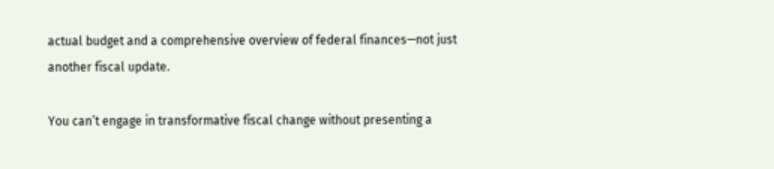actual budget and a comprehensive overview of federal finances—not just another fiscal update.

You can’t engage in transformative fiscal change without presenting a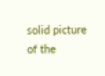solid picture of the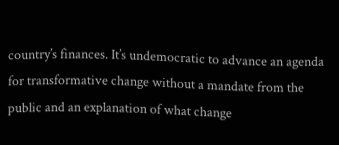country’s finances. It’s undemocratic to advance an agenda for transformative change without a mandate from the public and an explanation of what change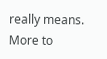really means. More to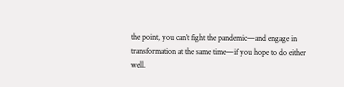the point, you can’t fight the pandemic—and engage in transformation at the same time—if you hope to do either well.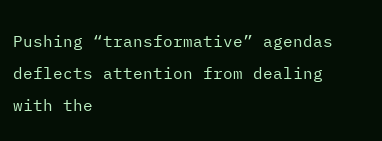Pushing “transformative” agendas deflects attention from dealing with the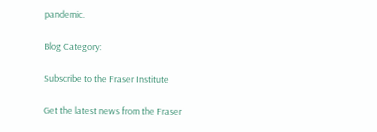pandemic.

Blog Category:

Subscribe to the Fraser Institute

Get the latest news from the Fraser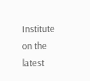Institute on the latest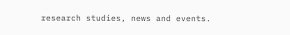research studies, news and events.